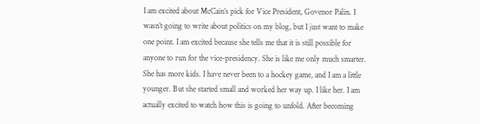I am excited about McCain’s pick for Vice President, Govenor Palin. I wasn’t going to write about politics on my blog, but I just want to make one point. I am excited because she tells me that it is still possible for anyone to run for the vice-presidency. She is like me only much smarter. She has more kids. I have never been to a hockey game, and I am a little younger. But she started small and worked her way up. I like her. I am actually excited to watch how this is going to unfold. After becoming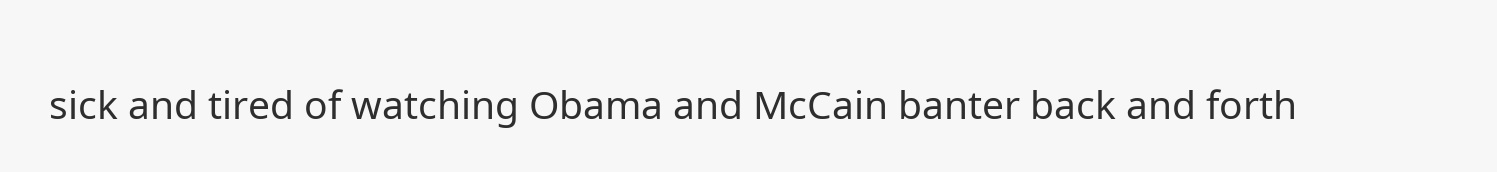sick and tired of watching Obama and McCain banter back and forth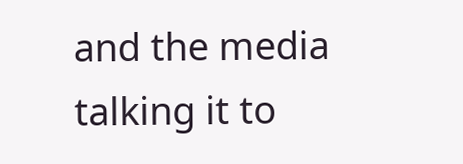and the media talking it to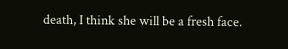death, I think she will be a fresh face.